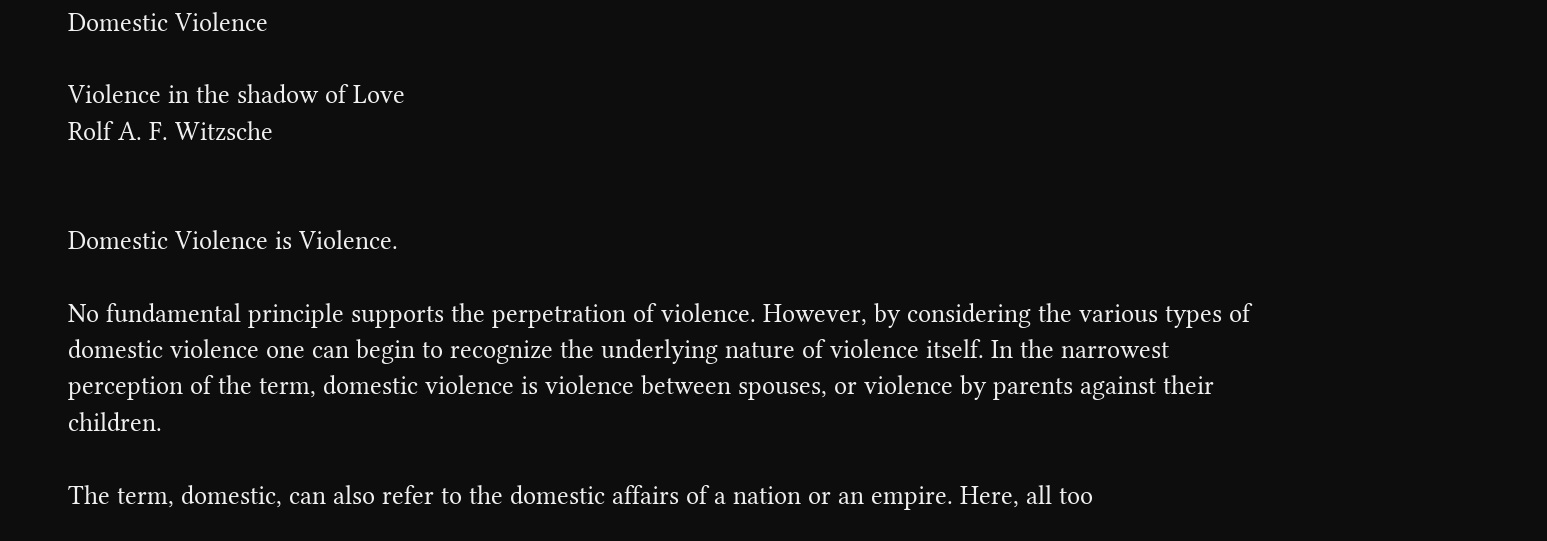Domestic Violence

Violence in the shadow of Love
Rolf A. F. Witzsche


Domestic Violence is Violence.

No fundamental principle supports the perpetration of violence. However, by considering the various types of domestic violence one can begin to recognize the underlying nature of violence itself. In the narrowest perception of the term, domestic violence is violence between spouses, or violence by parents against their children.

The term, domestic, can also refer to the domestic affairs of a nation or an empire. Here, all too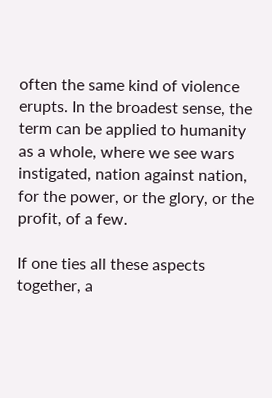often the same kind of violence erupts. In the broadest sense, the term can be applied to humanity as a whole, where we see wars instigated, nation against nation, for the power, or the glory, or the profit, of a few.

If one ties all these aspects together, a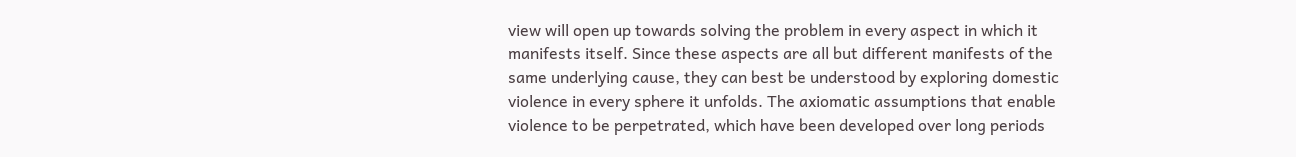view will open up towards solving the problem in every aspect in which it manifests itself. Since these aspects are all but different manifests of the same underlying cause, they can best be understood by exploring domestic violence in every sphere it unfolds. The axiomatic assumptions that enable violence to be perpetrated, which have been developed over long periods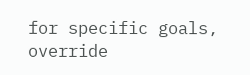for specific goals, override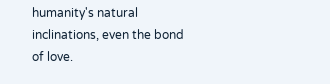humanity's natural inclinations, even the bond of love.